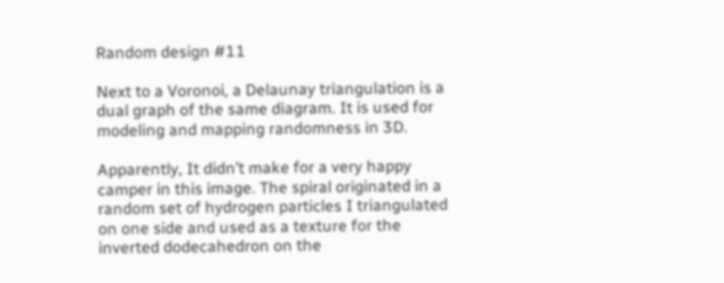Random design #11

Next to a Voronoi, a Delaunay triangulation is a dual graph of the same diagram. It is used for modeling and mapping randomness in 3D.

Apparently, It didn’t make for a very happy camper in this image. The spiral originated in a random set of hydrogen particles I triangulated on one side and used as a texture for the inverted dodecahedron on the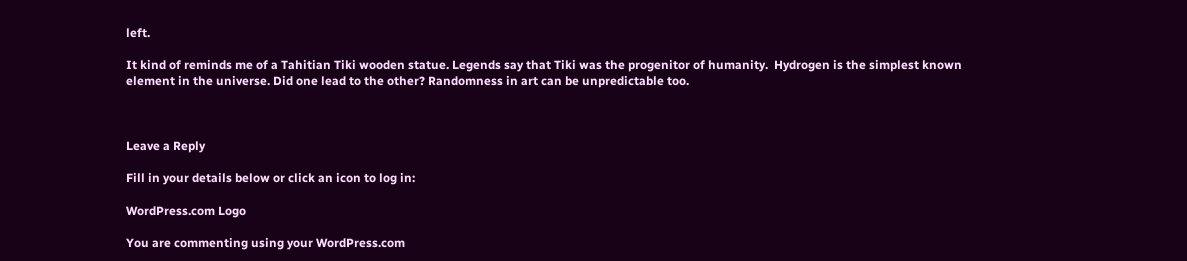left.

It kind of reminds me of a Tahitian Tiki wooden statue. Legends say that Tiki was the progenitor of humanity.  Hydrogen is the simplest known element in the universe. Did one lead to the other? Randomness in art can be unpredictable too.



Leave a Reply

Fill in your details below or click an icon to log in:

WordPress.com Logo

You are commenting using your WordPress.com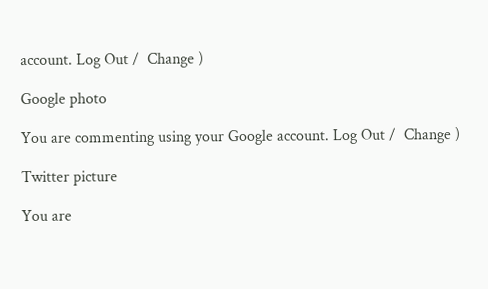account. Log Out /  Change )

Google photo

You are commenting using your Google account. Log Out /  Change )

Twitter picture

You are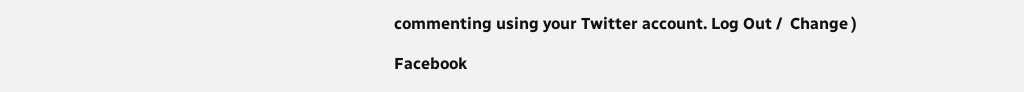commenting using your Twitter account. Log Out /  Change )

Facebook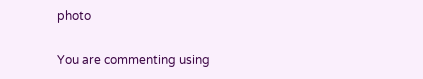photo

You are commenting using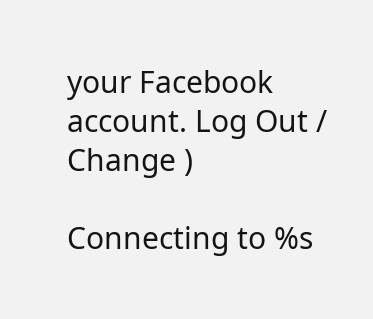your Facebook account. Log Out /  Change )

Connecting to %s